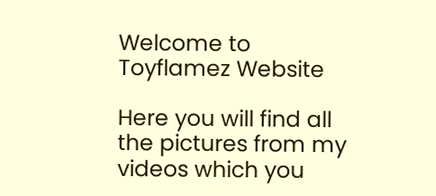Welcome to Toyflamez Website

Here you will find all the pictures from my videos which you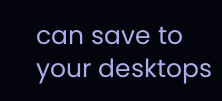can save to your desktops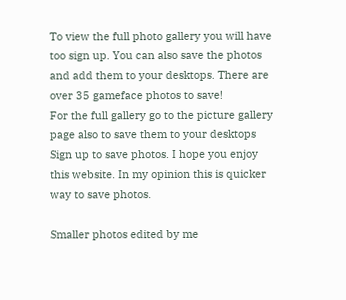To view the full photo gallery you will have too sign up. You can also save the photos and add them to your desktops. There are over 35 gameface photos to save!
For the full gallery go to the picture gallery page also to save them to your desktops
Sign up to save photos. I hope you enjoy this website. In my opinion this is quicker way to save photos.

Smaller photos edited by me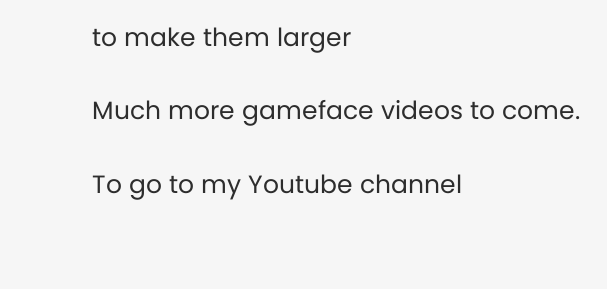to make them larger

Much more gameface videos to come.

To go to my Youtube channel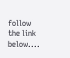follow the link below....